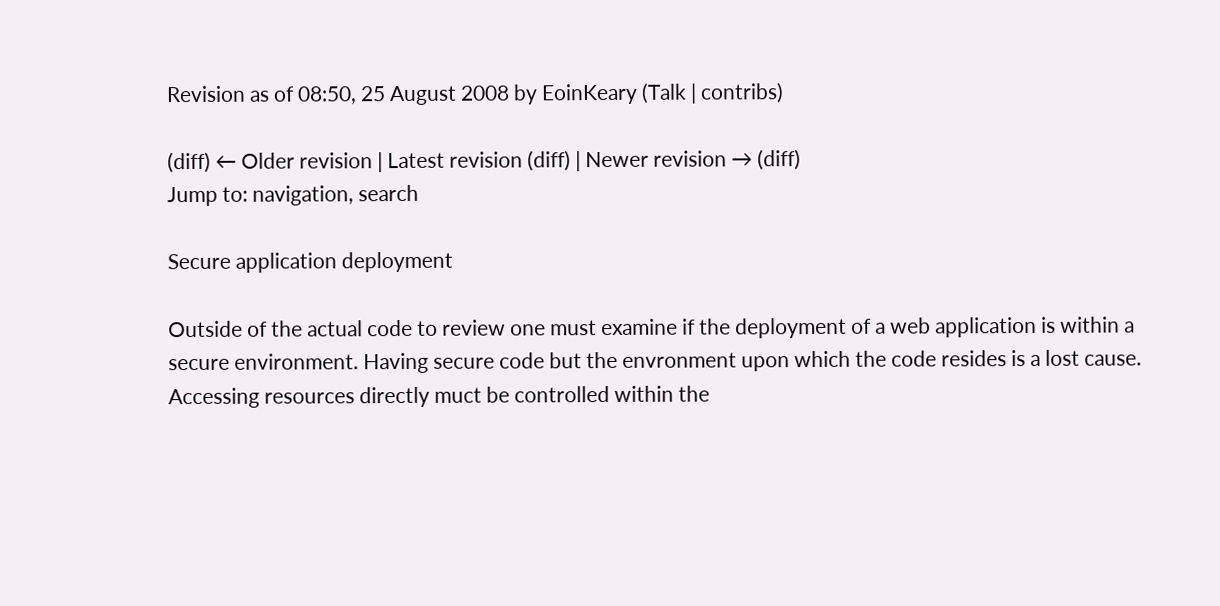Revision as of 08:50, 25 August 2008 by EoinKeary (Talk | contribs)

(diff) ← Older revision | Latest revision (diff) | Newer revision → (diff)
Jump to: navigation, search

Secure application deployment

Outside of the actual code to review one must examine if the deployment of a web application is within a secure environment. Having secure code but the envronment upon which the code resides is a lost cause. Accessing resources directly muct be controlled within the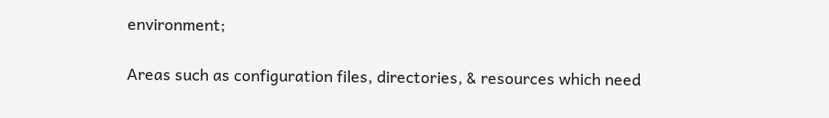environment;

Areas such as configuration files, directories, & resources which need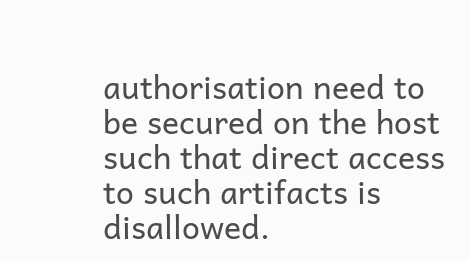authorisation need to be secured on the host such that direct access to such artifacts is disallowed.